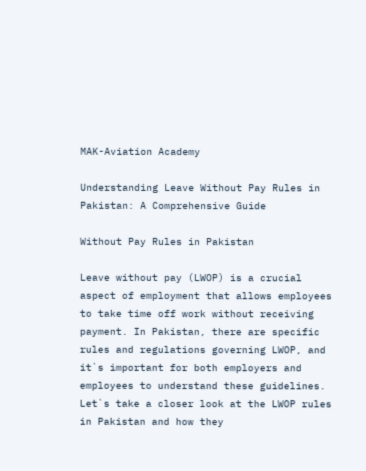MAK-Aviation Academy

Understanding Leave Without Pay Rules in Pakistan: A Comprehensive Guide

Without Pay Rules in Pakistan

Leave without pay (LWOP) is a crucial aspect of employment that allows employees to take time off work without receiving payment. In Pakistan, there are specific rules and regulations governing LWOP, and it`s important for both employers and employees to understand these guidelines. Let`s take a closer look at the LWOP rules in Pakistan and how they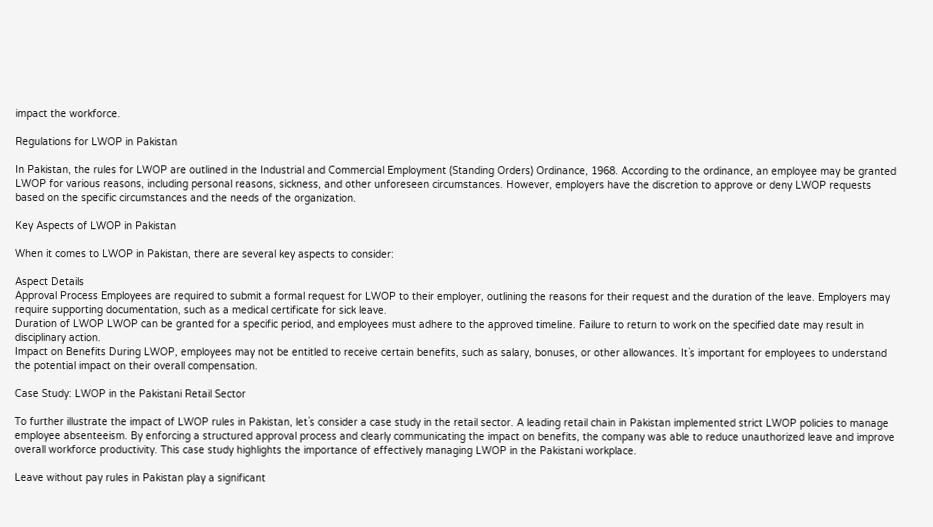impact the workforce.

Regulations for LWOP in Pakistan

In Pakistan, the rules for LWOP are outlined in the Industrial and Commercial Employment (Standing Orders) Ordinance, 1968. According to the ordinance, an employee may be granted LWOP for various reasons, including personal reasons, sickness, and other unforeseen circumstances. However, employers have the discretion to approve or deny LWOP requests based on the specific circumstances and the needs of the organization.

Key Aspects of LWOP in Pakistan

When it comes to LWOP in Pakistan, there are several key aspects to consider:

Aspect Details
Approval Process Employees are required to submit a formal request for LWOP to their employer, outlining the reasons for their request and the duration of the leave. Employers may require supporting documentation, such as a medical certificate for sick leave.
Duration of LWOP LWOP can be granted for a specific period, and employees must adhere to the approved timeline. Failure to return to work on the specified date may result in disciplinary action.
Impact on Benefits During LWOP, employees may not be entitled to receive certain benefits, such as salary, bonuses, or other allowances. It`s important for employees to understand the potential impact on their overall compensation.

Case Study: LWOP in the Pakistani Retail Sector

To further illustrate the impact of LWOP rules in Pakistan, let`s consider a case study in the retail sector. A leading retail chain in Pakistan implemented strict LWOP policies to manage employee absenteeism. By enforcing a structured approval process and clearly communicating the impact on benefits, the company was able to reduce unauthorized leave and improve overall workforce productivity. This case study highlights the importance of effectively managing LWOP in the Pakistani workplace.

Leave without pay rules in Pakistan play a significant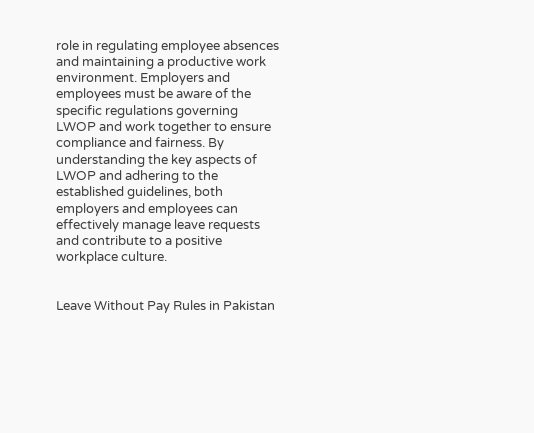role in regulating employee absences and maintaining a productive work environment. Employers and employees must be aware of the specific regulations governing LWOP and work together to ensure compliance and fairness. By understanding the key aspects of LWOP and adhering to the established guidelines, both employers and employees can effectively manage leave requests and contribute to a positive workplace culture.


Leave Without Pay Rules in Pakistan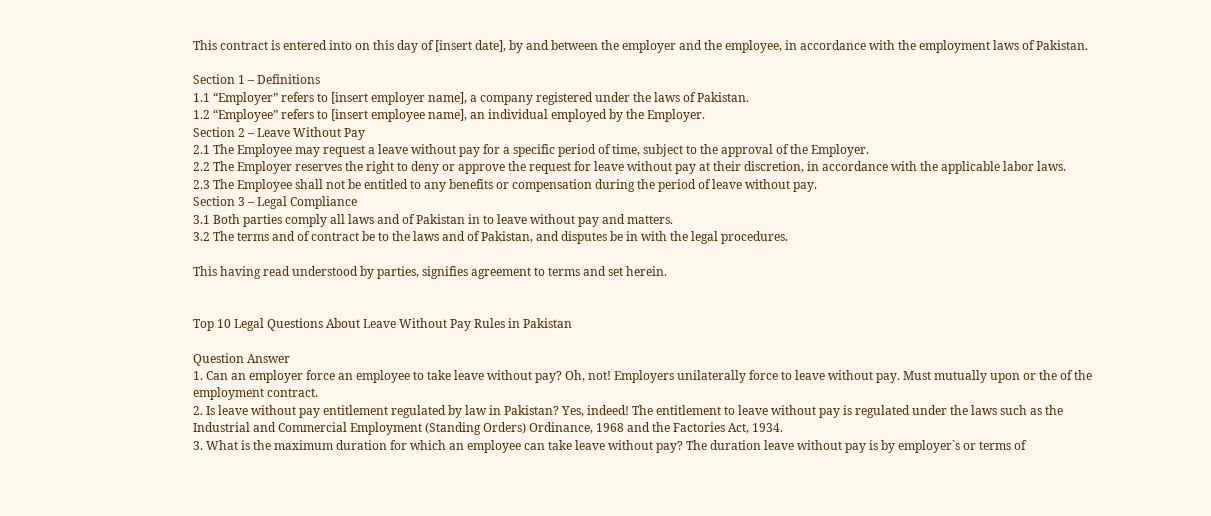This contract is entered into on this day of [insert date], by and between the employer and the employee, in accordance with the employment laws of Pakistan.

Section 1 – Definitions
1.1 “Employer” refers to [insert employer name], a company registered under the laws of Pakistan.
1.2 “Employee” refers to [insert employee name], an individual employed by the Employer.
Section 2 – Leave Without Pay
2.1 The Employee may request a leave without pay for a specific period of time, subject to the approval of the Employer.
2.2 The Employer reserves the right to deny or approve the request for leave without pay at their discretion, in accordance with the applicable labor laws.
2.3 The Employee shall not be entitled to any benefits or compensation during the period of leave without pay.
Section 3 – Legal Compliance
3.1 Both parties comply all laws and of Pakistan in to leave without pay and matters.
3.2 The terms and of contract be to the laws and of Pakistan, and disputes be in with the legal procedures.

This having read understood by parties, signifies agreement to terms and set herein.


Top 10 Legal Questions About Leave Without Pay Rules in Pakistan

Question Answer
1. Can an employer force an employee to take leave without pay? Oh, not! Employers unilaterally force to leave without pay. Must mutually upon or the of the employment contract.
2. Is leave without pay entitlement regulated by law in Pakistan? Yes, indeed! The entitlement to leave without pay is regulated under the laws such as the Industrial and Commercial Employment (Standing Orders) Ordinance, 1968 and the Factories Act, 1934.
3. What is the maximum duration for which an employee can take leave without pay? The duration leave without pay is by employer`s or terms of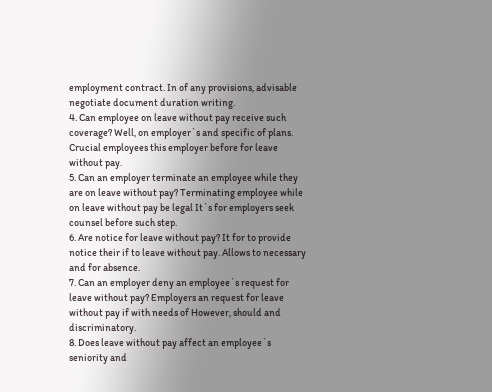employment contract. In of any provisions, advisable negotiate document duration writing.
4. Can employee on leave without pay receive such coverage? Well, on employer`s and specific of plans. Crucial employees this employer before for leave without pay.
5. Can an employer terminate an employee while they are on leave without pay? Terminating employee while on leave without pay be legal It`s for employers seek counsel before such step.
6. Are notice for leave without pay? It for to provide notice their if to leave without pay. Allows to necessary and for absence.
7. Can an employer deny an employee`s request for leave without pay? Employers an request for leave without pay if with needs of However, should and discriminatory.
8. Does leave without pay affect an employee`s seniority and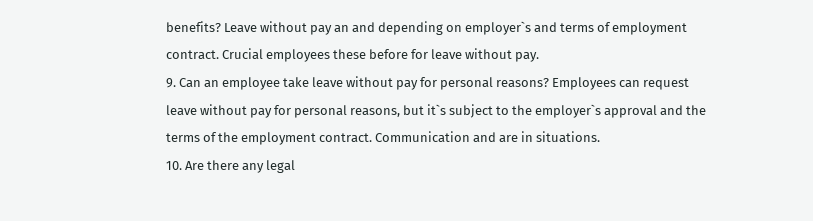benefits? Leave without pay an and depending on employer`s and terms of employment contract. Crucial employees these before for leave without pay.
9. Can an employee take leave without pay for personal reasons? Employees can request leave without pay for personal reasons, but it`s subject to the employer`s approval and the terms of the employment contract. Communication and are in situations.
10. Are there any legal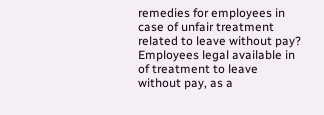remedies for employees in case of unfair treatment related to leave without pay? Employees legal available in of treatment to leave without pay, as a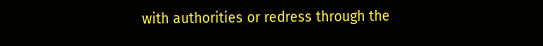with authorities or redress through the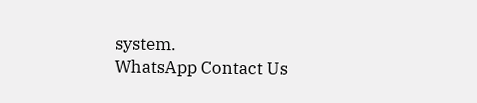system.
WhatsApp Contact Us